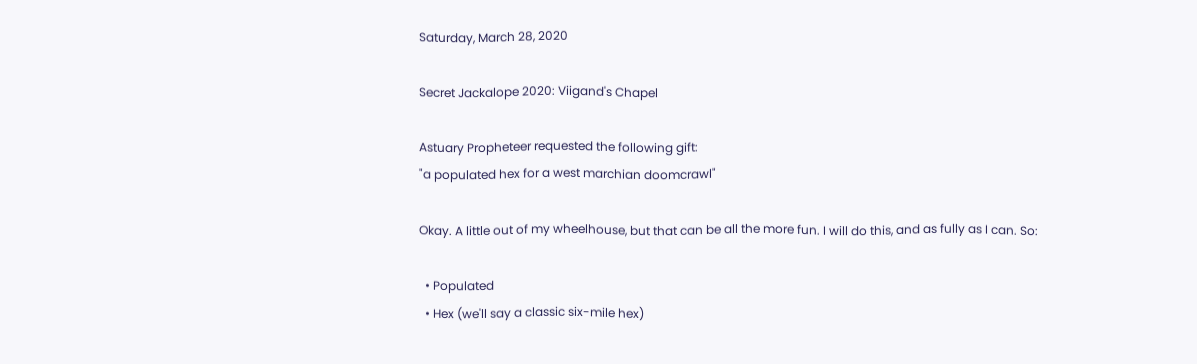Saturday, March 28, 2020

Secret Jackalope 2020: Viigand's Chapel

Astuary Propheteer requested the following gift:
"a populated hex for a west marchian doomcrawl"

Okay. A little out of my wheelhouse, but that can be all the more fun. I will do this, and as fully as I can. So:

  • Populated
  • Hex (we'll say a classic six-mile hex)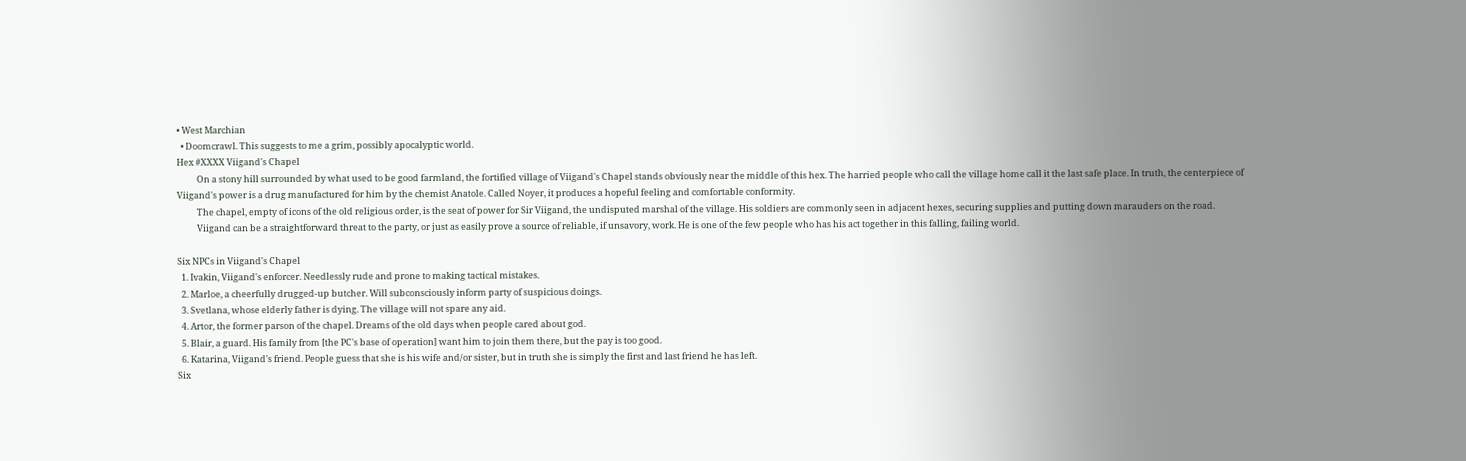• West Marchian
  • Doomcrawl. This suggests to me a grim, possibly apocalyptic world.
Hex #XXXX Viigand's Chapel
          On a stony hill surrounded by what used to be good farmland, the fortified village of Viigand's Chapel stands obviously near the middle of this hex. The harried people who call the village home call it the last safe place. In truth, the centerpiece of Viigand's power is a drug manufactured for him by the chemist Anatole. Called Noyer, it produces a hopeful feeling and comfortable conformity.
          The chapel, empty of icons of the old religious order, is the seat of power for Sir Viigand, the undisputed marshal of the village. His soldiers are commonly seen in adjacent hexes, securing supplies and putting down marauders on the road.
          Viigand can be a straightforward threat to the party, or just as easily prove a source of reliable, if unsavory, work. He is one of the few people who has his act together in this falling, failing world.

Six NPCs in Viigand's Chapel
  1. Ivakin, Viigand's enforcer. Needlessly rude and prone to making tactical mistakes.
  2. Marloe, a cheerfully drugged-up butcher. Will subconsciously inform party of suspicious doings.
  3. Svetlana, whose elderly father is dying. The village will not spare any aid.
  4. Artor, the former parson of the chapel. Dreams of the old days when people cared about god.
  5. Blair, a guard. His family from [the PC's base of operation] want him to join them there, but the pay is too good.
  6. Katarina, Viigand's friend. People guess that she is his wife and/or sister, but in truth she is simply the first and last friend he has left.
Six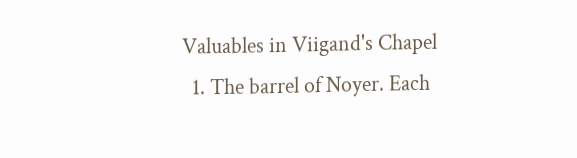Valuables in Viigand's Chapel
  1. The barrel of Noyer. Each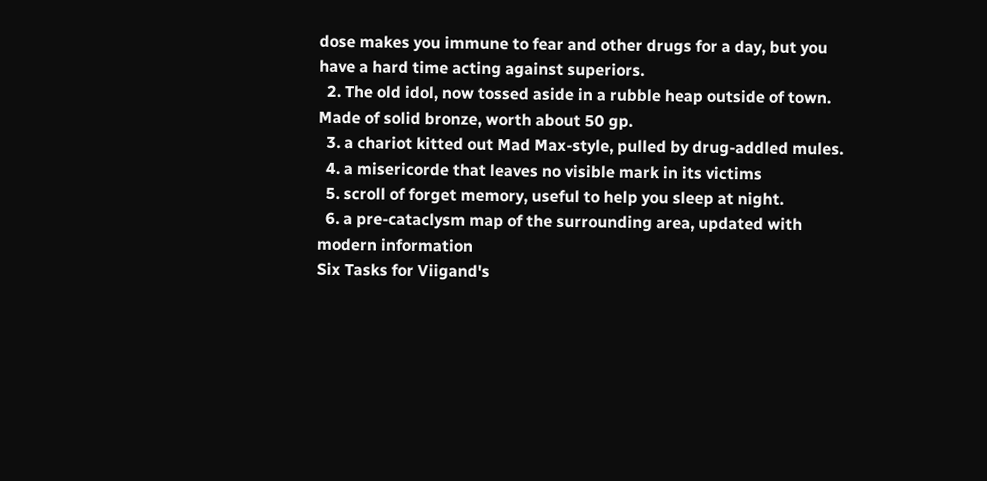dose makes you immune to fear and other drugs for a day, but you have a hard time acting against superiors.
  2. The old idol, now tossed aside in a rubble heap outside of town. Made of solid bronze, worth about 50 gp.
  3. a chariot kitted out Mad Max-style, pulled by drug-addled mules.
  4. a misericorde that leaves no visible mark in its victims
  5. scroll of forget memory, useful to help you sleep at night.
  6. a pre-cataclysm map of the surrounding area, updated with modern information
Six Tasks for Viigand's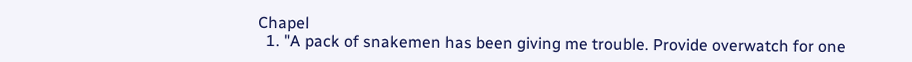Chapel
  1. "A pack of snakemen has been giving me trouble. Provide overwatch for one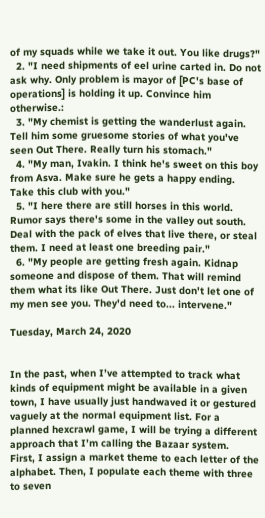of my squads while we take it out. You like drugs?"
  2. "I need shipments of eel urine carted in. Do not ask why. Only problem is mayor of [PC's base of operations] is holding it up. Convince him otherwise.:
  3. "My chemist is getting the wanderlust again. Tell him some gruesome stories of what you've seen Out There. Really turn his stomach."
  4. "My man, Ivakin. I think he's sweet on this boy from Asva. Make sure he gets a happy ending. Take this club with you."
  5. "I here there are still horses in this world. Rumor says there's some in the valley out south. Deal with the pack of elves that live there, or steal them. I need at least one breeding pair."
  6. "My people are getting fresh again. Kidnap someone and dispose of them. That will remind them what its like Out There. Just don't let one of my men see you. They'd need to... intervene."

Tuesday, March 24, 2020


In the past, when I’ve attempted to track what kinds of equipment might be available in a given town, I have usually just handwaved it or gestured vaguely at the normal equipment list. For a planned hexcrawl game, I will be trying a different approach that I’m calling the Bazaar system.
First, I assign a market theme to each letter of the alphabet. Then, I populate each theme with three to seven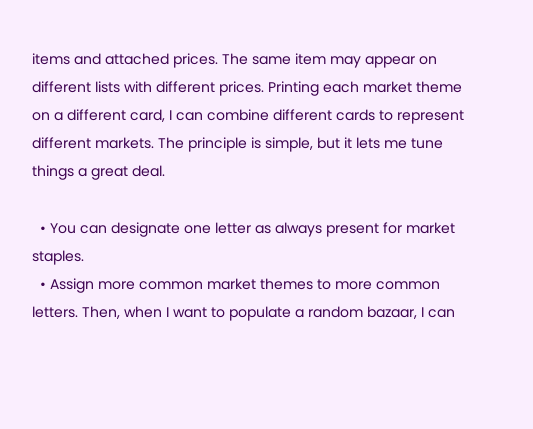items and attached prices. The same item may appear on different lists with different prices. Printing each market theme on a different card, I can combine different cards to represent different markets. The principle is simple, but it lets me tune things a great deal.

  • You can designate one letter as always present for market staples.
  • Assign more common market themes to more common letters. Then, when I want to populate a random bazaar, I can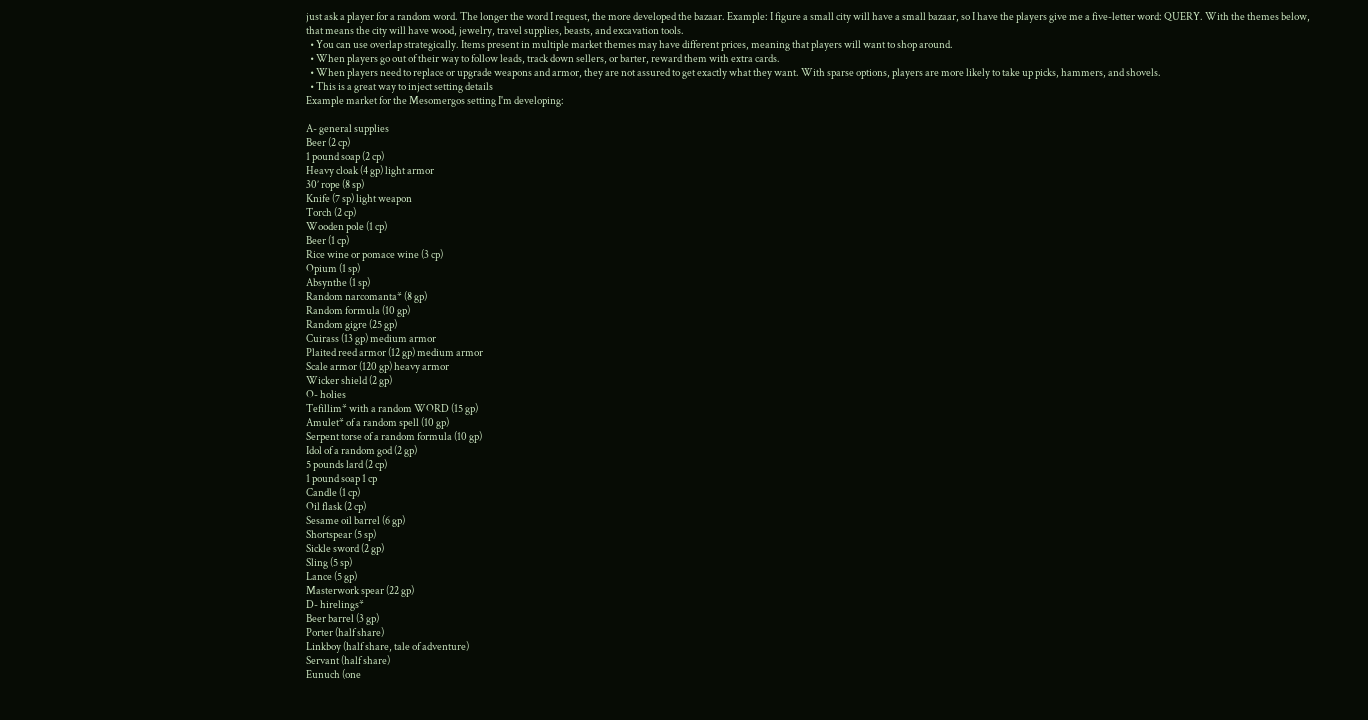just ask a player for a random word. The longer the word I request, the more developed the bazaar. Example: I figure a small city will have a small bazaar, so I have the players give me a five-letter word: QUERY. With the themes below, that means the city will have wood, jewelry, travel supplies, beasts, and excavation tools.
  • You can use overlap strategically. Items present in multiple market themes may have different prices, meaning that players will want to shop around.
  • When players go out of their way to follow leads, track down sellers, or barter, reward them with extra cards.
  • When players need to replace or upgrade weapons and armor, they are not assured to get exactly what they want. With sparse options, players are more likely to take up picks, hammers, and shovels.
  • This is a great way to inject setting details
Example market for the Mesomergos setting I'm developing:

A- general supplies
Beer (2 cp)
1 pound soap (2 cp)
Heavy cloak (4 gp) light armor
30’ rope (8 sp)
Knife (7 sp) light weapon
Torch (2 cp)
Wooden pole (1 cp)
Beer (1 cp)
Rice wine or pomace wine (3 cp)
Opium (1 sp)
Absynthe (1 sp)
Random narcomanta* (8 gp)
Random formula (10 gp)
Random gigre (25 gp)
Cuirass (13 gp) medium armor
Plaited reed armor (12 gp) medium armor
Scale armor (120 gp) heavy armor
Wicker shield (2 gp)
O- holies
Tefillim* with a random WORD (15 gp)
Amulet* of a random spell (10 gp)
Serpent torse of a random formula (10 gp)
Idol of a random god (2 gp)
5 pounds lard (2 cp)
1 pound soap 1 cp
Candle (1 cp)
Oil flask (2 cp)
Sesame oil barrel (6 gp)
Shortspear (5 sp)
Sickle sword (2 gp)
Sling (5 sp)
Lance (5 gp)
Masterwork spear (22 gp)
D- hirelings*
Beer barrel (3 gp)
Porter (half share)
Linkboy (half share, tale of adventure)
Servant (half share)
Eunuch (one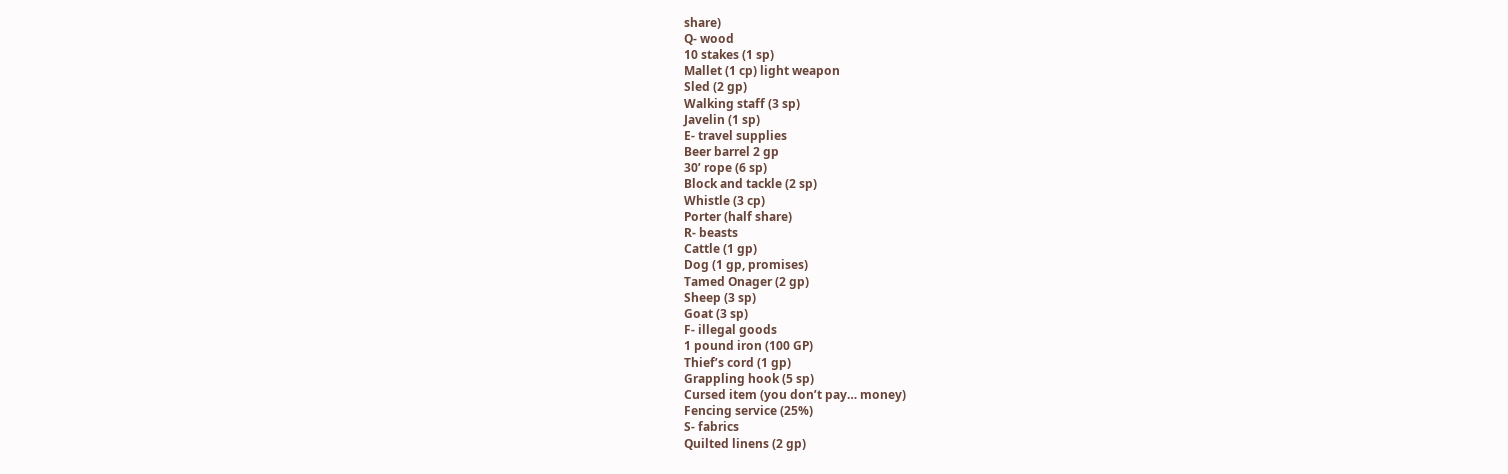share)
Q- wood
10 stakes (1 sp)
Mallet (1 cp) light weapon
Sled (2 gp)
Walking staff (3 sp)
Javelin (1 sp)
E- travel supplies
Beer barrel 2 gp
30’ rope (6 sp)
Block and tackle (2 sp)
Whistle (3 cp)
Porter (half share)
R- beasts
Cattle (1 gp)
Dog (1 gp, promises)
Tamed Onager (2 gp)
Sheep (3 sp)
Goat (3 sp)
F- illegal goods
1 pound iron (100 GP)
Thief’s cord (1 gp)
Grappling hook (5 sp)
Cursed item (you don’t pay… money)
Fencing service (25%)
S- fabrics
Quilted linens (2 gp)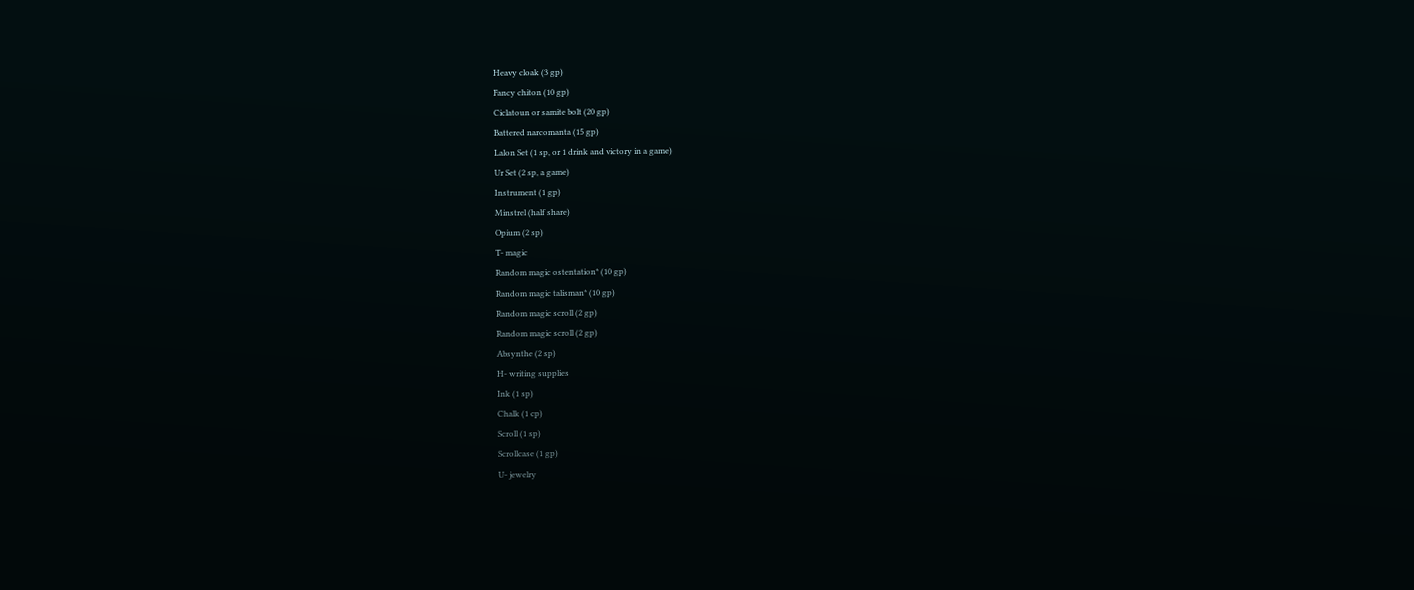Heavy cloak (3 gp)
Fancy chiton (10 gp)
Ciclatoun or samite bolt (20 gp)
Battered narcomanta (15 gp)
Lalon Set (1 sp, or 1 drink and victory in a game)
Ur Set (2 sp, a game)
Instrument (1 gp)
Minstrel (half share)
Opium (2 sp)
T- magic
Random magic ostentation* (10 gp)
Random magic talisman* (10 gp)
Random magic scroll (2 gp)
Random magic scroll (2 gp)
Absynthe (2 sp)
H- writing supplies
Ink (1 sp)
Chalk (1 cp)
Scroll (1 sp)
Scrollcase (1 gp)
U- jewelry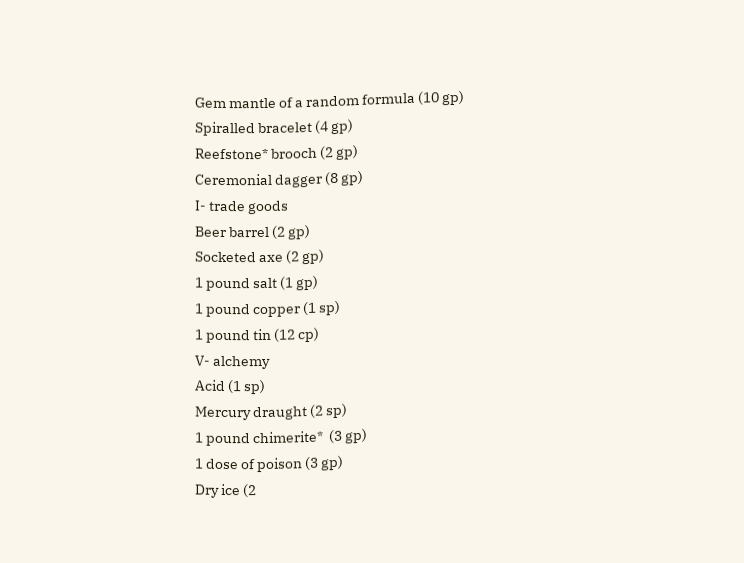Gem mantle of a random formula (10 gp)
Spiralled bracelet (4 gp)
Reefstone* brooch (2 gp)
Ceremonial dagger (8 gp)
I- trade goods
Beer barrel (2 gp)
Socketed axe (2 gp)
1 pound salt (1 gp)
1 pound copper (1 sp)
1 pound tin (12 cp)
V- alchemy
Acid (1 sp)
Mercury draught (2 sp)
1 pound chimerite*  (3 gp)
1 dose of poison (3 gp)
Dry ice (2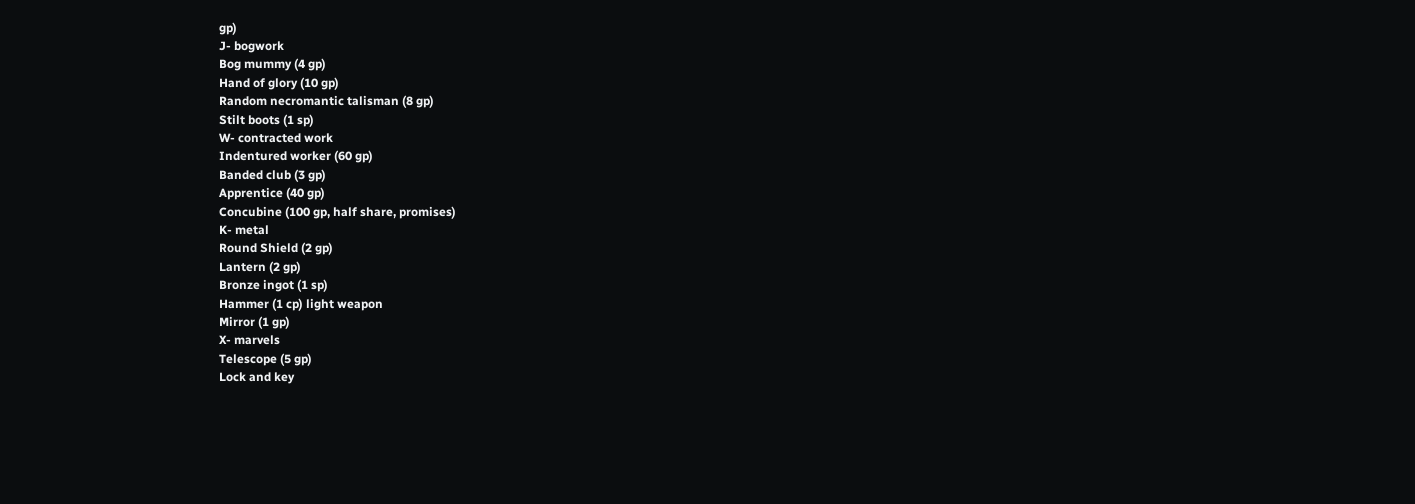gp)
J- bogwork
Bog mummy (4 gp)
Hand of glory (10 gp)
Random necromantic talisman (8 gp)
Stilt boots (1 sp)
W- contracted work
Indentured worker (60 gp)
Banded club (3 gp)
Apprentice (40 gp)
Concubine (100 gp, half share, promises)
K- metal
Round Shield (2 gp)
Lantern (2 gp)
Bronze ingot (1 sp)
Hammer (1 cp) light weapon
Mirror (1 gp)
X- marvels
Telescope (5 gp)
Lock and key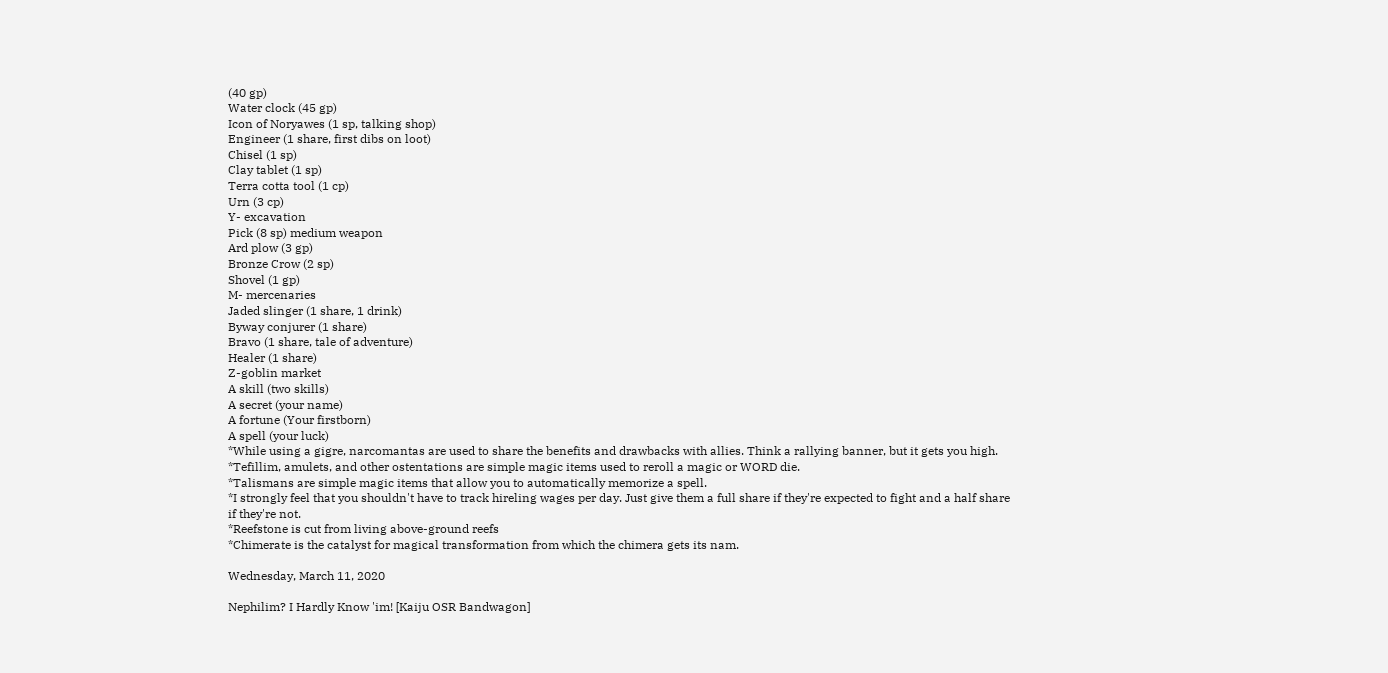(40 gp)
Water clock (45 gp)
Icon of Noryawes (1 sp, talking shop)
Engineer (1 share, first dibs on loot)
Chisel (1 sp)
Clay tablet (1 sp)
Terra cotta tool (1 cp)
Urn (3 cp)
Y- excavation
Pick (8 sp) medium weapon
Ard plow (3 gp)
Bronze Crow (2 sp)
Shovel (1 gp)
M- mercenaries
Jaded slinger (1 share, 1 drink)
Byway conjurer (1 share)
Bravo (1 share, tale of adventure)
Healer (1 share)
Z-goblin market
A skill (two skills)
A secret (your name)
A fortune (Your firstborn)
A spell (your luck)
*While using a gigre, narcomantas are used to share the benefits and drawbacks with allies. Think a rallying banner, but it gets you high.
*Tefillim, amulets, and other ostentations are simple magic items used to reroll a magic or WORD die.
*Talismans are simple magic items that allow you to automatically memorize a spell.
*I strongly feel that you shouldn't have to track hireling wages per day. Just give them a full share if they're expected to fight and a half share if they're not.
*Reefstone is cut from living above-ground reefs
*Chimerate is the catalyst for magical transformation from which the chimera gets its nam.

Wednesday, March 11, 2020

Nephilim? I Hardly Know 'im! [Kaiju OSR Bandwagon]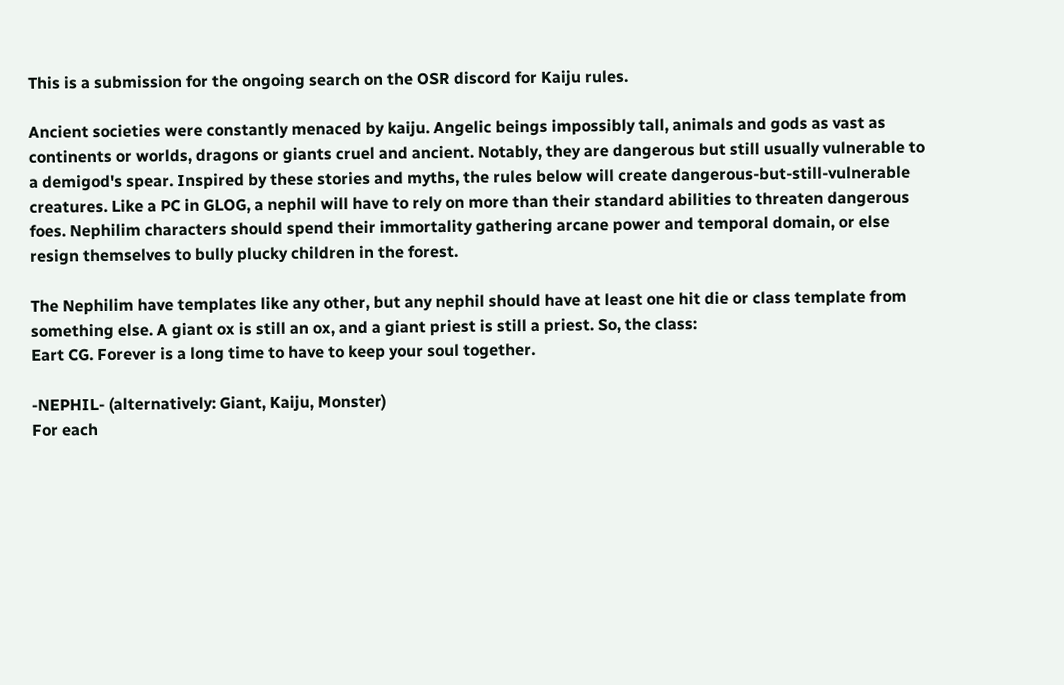This is a submission for the ongoing search on the OSR discord for Kaiju rules.

Ancient societies were constantly menaced by kaiju. Angelic beings impossibly tall, animals and gods as vast as continents or worlds, dragons or giants cruel and ancient. Notably, they are dangerous but still usually vulnerable to a demigod's spear. Inspired by these stories and myths, the rules below will create dangerous-but-still-vulnerable creatures. Like a PC in GLOG, a nephil will have to rely on more than their standard abilities to threaten dangerous foes. Nephilim characters should spend their immortality gathering arcane power and temporal domain, or else resign themselves to bully plucky children in the forest.

The Nephilim have templates like any other, but any nephil should have at least one hit die or class template from something else. A giant ox is still an ox, and a giant priest is still a priest. So, the class:
Eart CG. Forever is a long time to have to keep your soul together.

-NEPHIL- (alternatively: Giant, Kaiju, Monster)
For each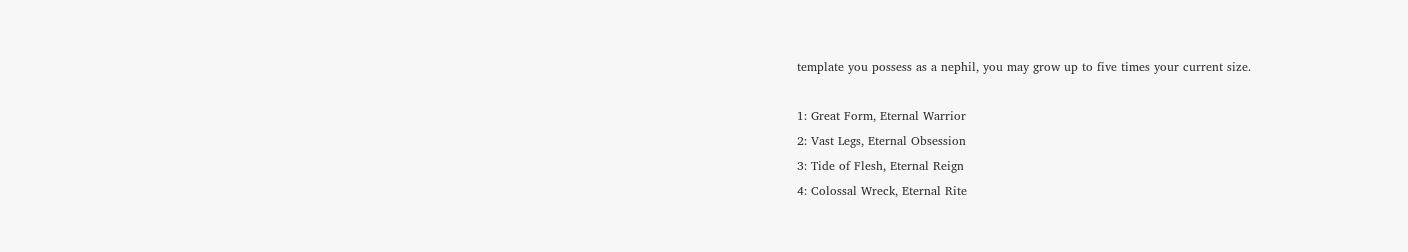template you possess as a nephil, you may grow up to five times your current size.

1: Great Form, Eternal Warrior
2: Vast Legs, Eternal Obsession
3: Tide of Flesh, Eternal Reign
4: Colossal Wreck, Eternal Rite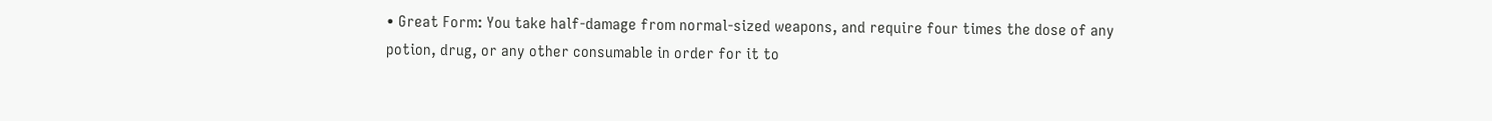• Great Form: You take half-damage from normal-sized weapons, and require four times the dose of any potion, drug, or any other consumable in order for it to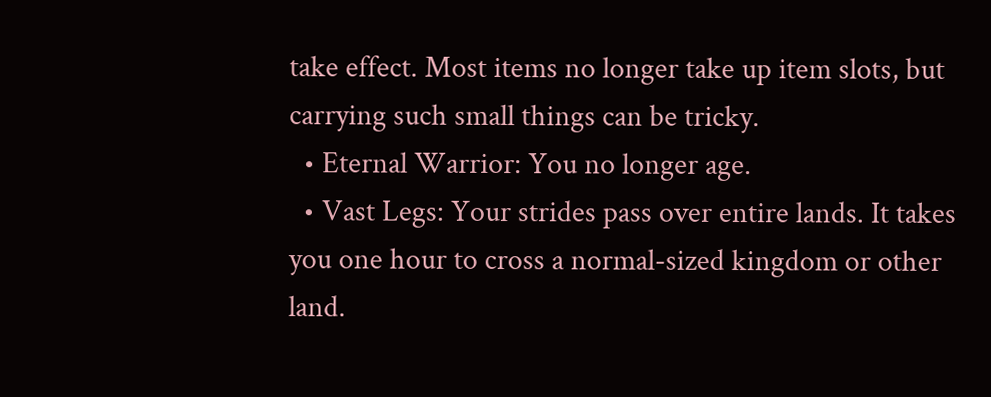take effect. Most items no longer take up item slots, but carrying such small things can be tricky.
  • Eternal Warrior: You no longer age.
  • Vast Legs: Your strides pass over entire lands. It takes you one hour to cross a normal-sized kingdom or other land.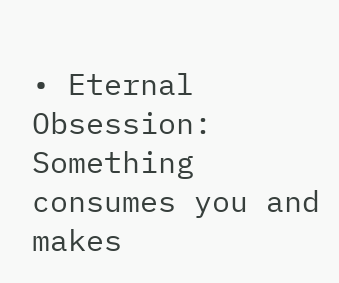• Eternal Obsession: Something consumes you and makes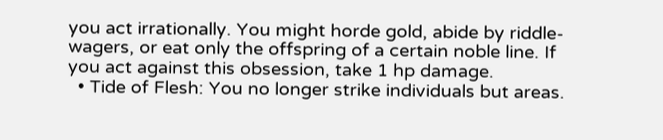you act irrationally. You might horde gold, abide by riddle-wagers, or eat only the offspring of a certain noble line. If you act against this obsession, take 1 hp damage.
  • Tide of Flesh: You no longer strike individuals but areas.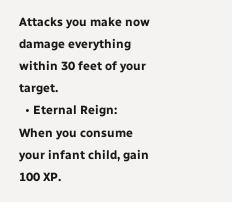Attacks you make now damage everything within 30 feet of your target.
  • Eternal Reign: When you consume your infant child, gain 100 XP.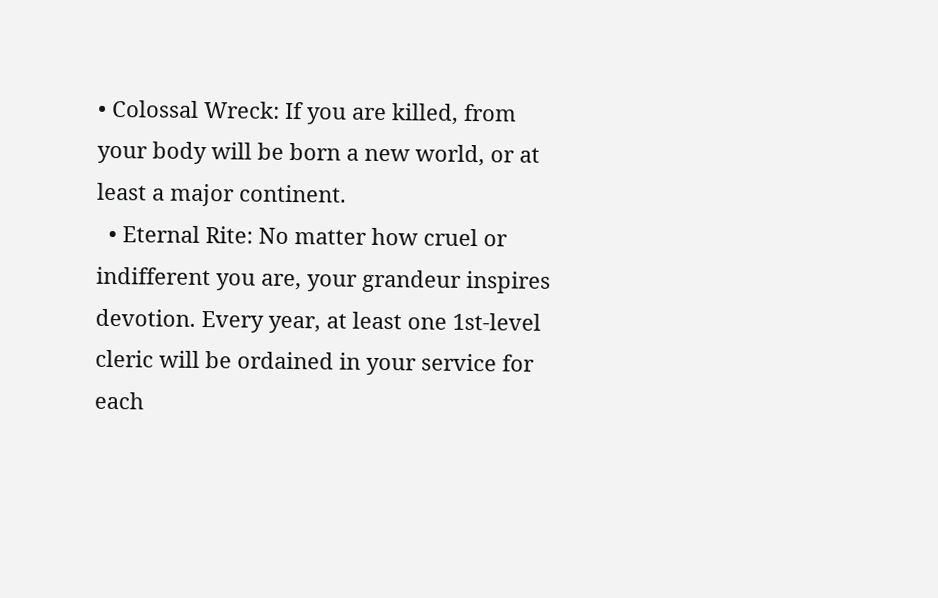• Colossal Wreck: If you are killed, from your body will be born a new world, or at least a major continent.
  • Eternal Rite: No matter how cruel or indifferent you are, your grandeur inspires devotion. Every year, at least one 1st-level cleric will be ordained in your service for each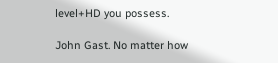level+HD you possess.

John Gast. No matter how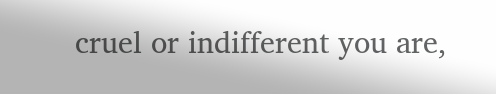cruel or indifferent you are,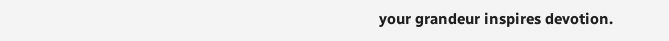your grandeur inspires devotion.